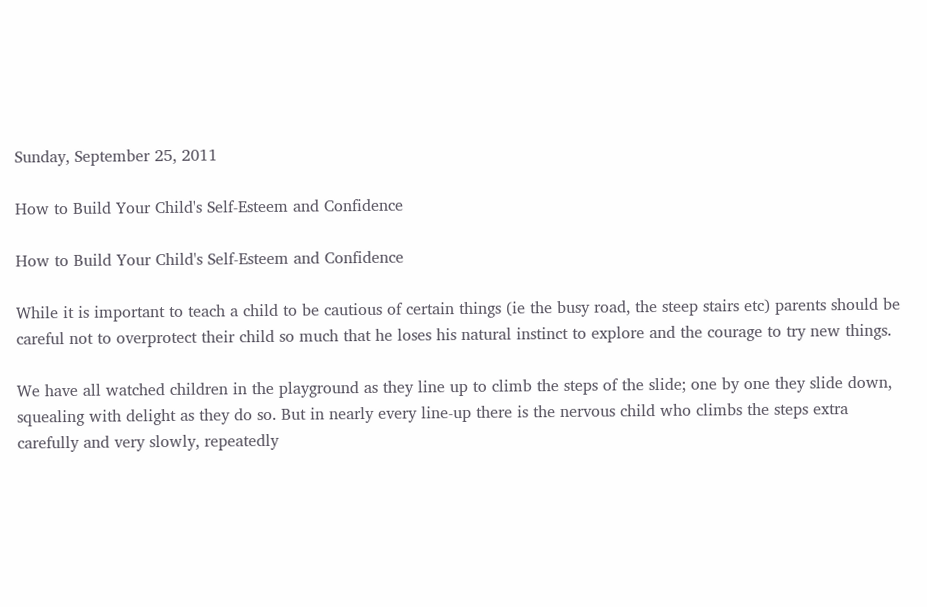Sunday, September 25, 2011

How to Build Your Child's Self-Esteem and Confidence

How to Build Your Child's Self-Esteem and Confidence

While it is important to teach a child to be cautious of certain things (ie the busy road, the steep stairs etc) parents should be careful not to overprotect their child so much that he loses his natural instinct to explore and the courage to try new things.

We have all watched children in the playground as they line up to climb the steps of the slide; one by one they slide down, squealing with delight as they do so. But in nearly every line-up there is the nervous child who climbs the steps extra carefully and very slowly, repeatedly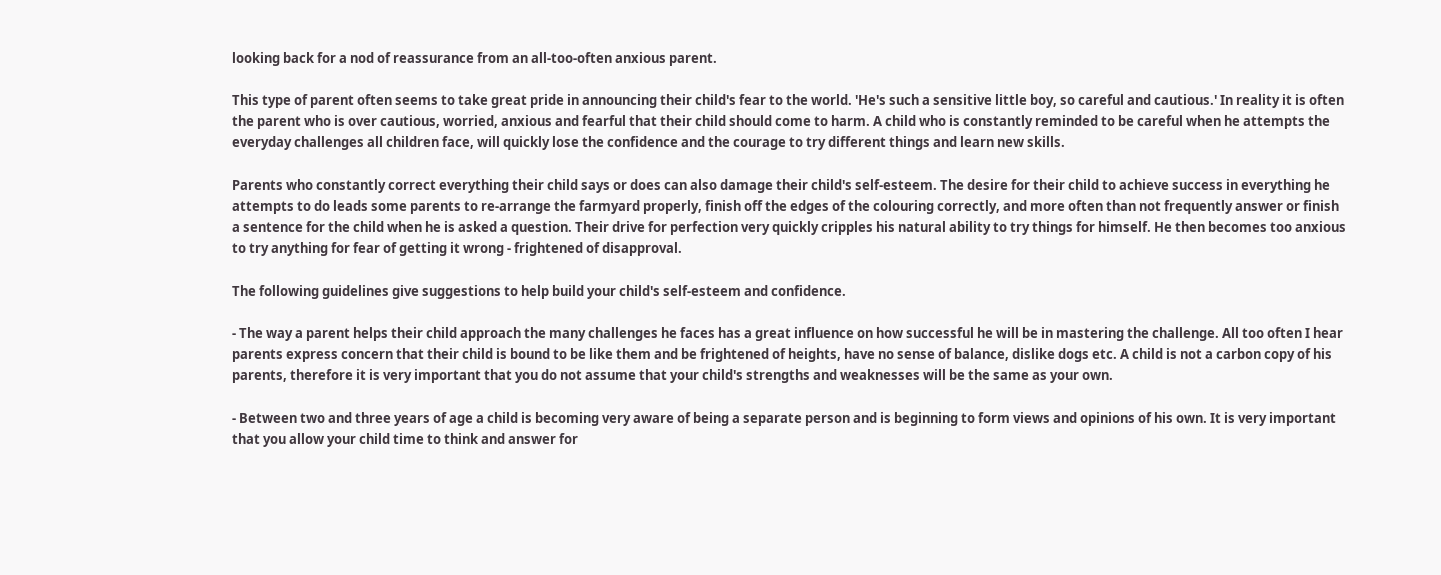looking back for a nod of reassurance from an all-too-often anxious parent.

This type of parent often seems to take great pride in announcing their child's fear to the world. 'He's such a sensitive little boy, so careful and cautious.' In reality it is often the parent who is over cautious, worried, anxious and fearful that their child should come to harm. A child who is constantly reminded to be careful when he attempts the everyday challenges all children face, will quickly lose the confidence and the courage to try different things and learn new skills.

Parents who constantly correct everything their child says or does can also damage their child's self-esteem. The desire for their child to achieve success in everything he attempts to do leads some parents to re-arrange the farmyard properly, finish off the edges of the colouring correctly, and more often than not frequently answer or finish a sentence for the child when he is asked a question. Their drive for perfection very quickly cripples his natural ability to try things for himself. He then becomes too anxious to try anything for fear of getting it wrong - frightened of disapproval.

The following guidelines give suggestions to help build your child's self-esteem and confidence.

- The way a parent helps their child approach the many challenges he faces has a great influence on how successful he will be in mastering the challenge. All too often I hear parents express concern that their child is bound to be like them and be frightened of heights, have no sense of balance, dislike dogs etc. A child is not a carbon copy of his parents, therefore it is very important that you do not assume that your child's strengths and weaknesses will be the same as your own.

- Between two and three years of age a child is becoming very aware of being a separate person and is beginning to form views and opinions of his own. It is very important that you allow your child time to think and answer for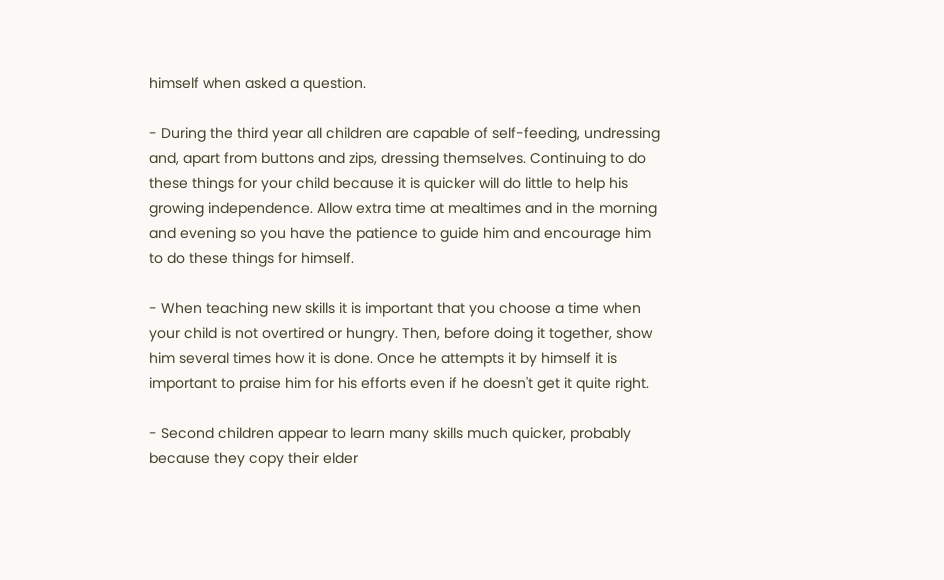himself when asked a question.

- During the third year all children are capable of self-feeding, undressing and, apart from buttons and zips, dressing themselves. Continuing to do these things for your child because it is quicker will do little to help his growing independence. Allow extra time at mealtimes and in the morning and evening so you have the patience to guide him and encourage him to do these things for himself.

- When teaching new skills it is important that you choose a time when your child is not overtired or hungry. Then, before doing it together, show him several times how it is done. Once he attempts it by himself it is important to praise him for his efforts even if he doesn't get it quite right.

- Second children appear to learn many skills much quicker, probably because they copy their elder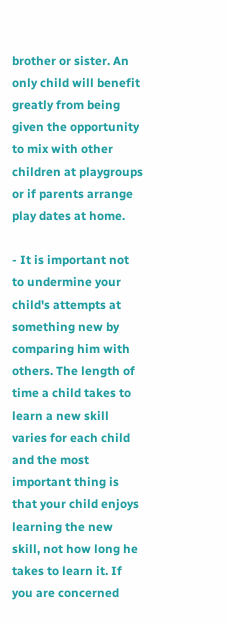brother or sister. An only child will benefit greatly from being given the opportunity to mix with other children at playgroups or if parents arrange play dates at home.

- It is important not to undermine your child's attempts at something new by comparing him with others. The length of time a child takes to learn a new skill varies for each child and the most important thing is that your child enjoys learning the new skill, not how long he takes to learn it. If you are concerned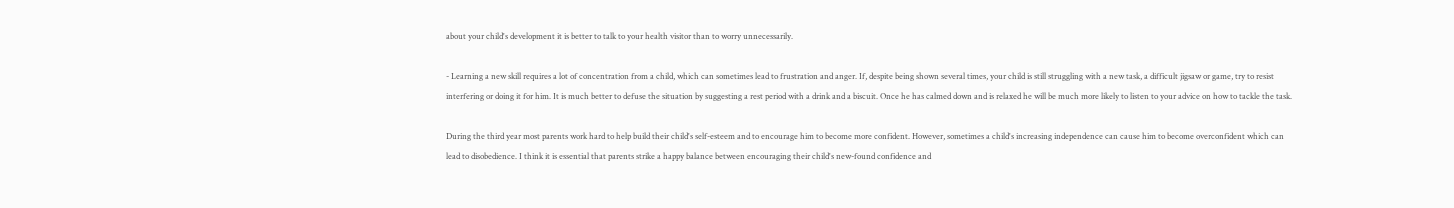about your child's development it is better to talk to your health visitor than to worry unnecessarily.

- Learning a new skill requires a lot of concentration from a child, which can sometimes lead to frustration and anger. If, despite being shown several times, your child is still struggling with a new task, a difficult jigsaw or game, try to resist interfering or doing it for him. It is much better to defuse the situation by suggesting a rest period with a drink and a biscuit. Once he has calmed down and is relaxed he will be much more likely to listen to your advice on how to tackle the task.

During the third year most parents work hard to help build their child's self-esteem and to encourage him to become more confident. However, sometimes a child's increasing independence can cause him to become overconfident which can lead to disobedience. I think it is essential that parents strike a happy balance between encouraging their child's new-found confidence and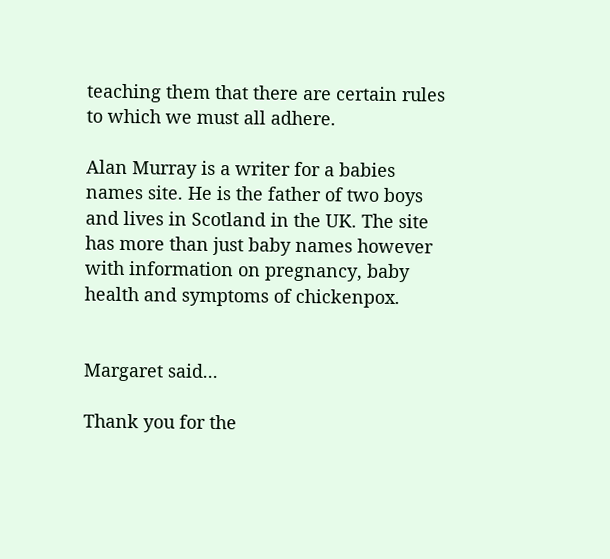teaching them that there are certain rules to which we must all adhere.

Alan Murray is a writer for a babies names site. He is the father of two boys and lives in Scotland in the UK. The site has more than just baby names however with information on pregnancy, baby health and symptoms of chickenpox.


Margaret said...

Thank you for the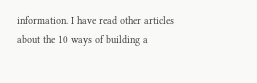information. I have read other articles about the 10 ways of building a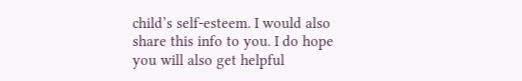child’s self-esteem. I would also share this info to you. I do hope you will also get helpful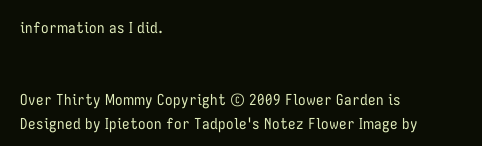information as I did.


Over Thirty Mommy Copyright © 2009 Flower Garden is Designed by Ipietoon for Tadpole's Notez Flower Image by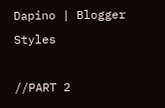Dapino | Blogger Styles

//PART 2